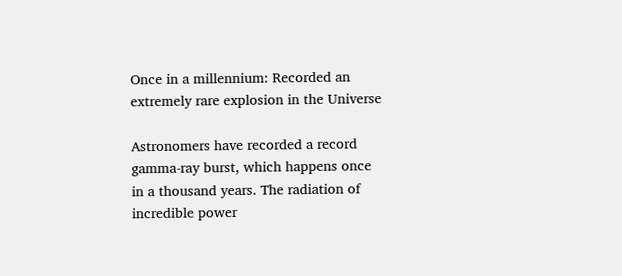Once in a millennium: Recorded an extremely rare explosion in the Universe

Astronomers have recorded a record gamma-ray burst, which happens once in a thousand years. The radiation of incredible power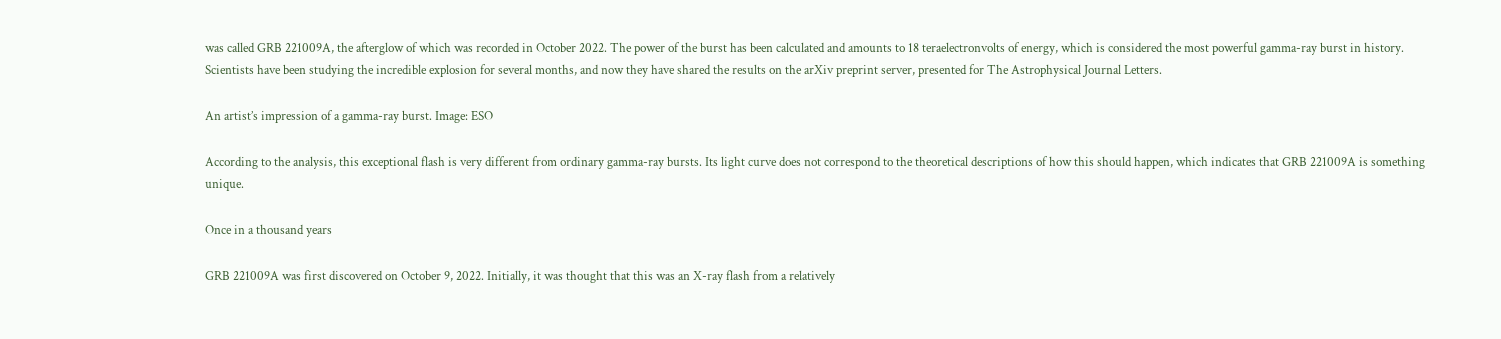was called GRB 221009A, the afterglow of which was recorded in October 2022. The power of the burst has been calculated and amounts to 18 teraelectronvolts of energy, which is considered the most powerful gamma-ray burst in history. Scientists have been studying the incredible explosion for several months, and now they have shared the results on the arXiv preprint server, presented for The Astrophysical Journal Letters.

An artist’s impression of a gamma-ray burst. Image: ESO

According to the analysis, this exceptional flash is very different from ordinary gamma-ray bursts. Its light curve does not correspond to the theoretical descriptions of how this should happen, which indicates that GRB 221009A is something unique.

Once in a thousand years

GRB 221009A was first discovered on October 9, 2022. Initially, it was thought that this was an X-ray flash from a relatively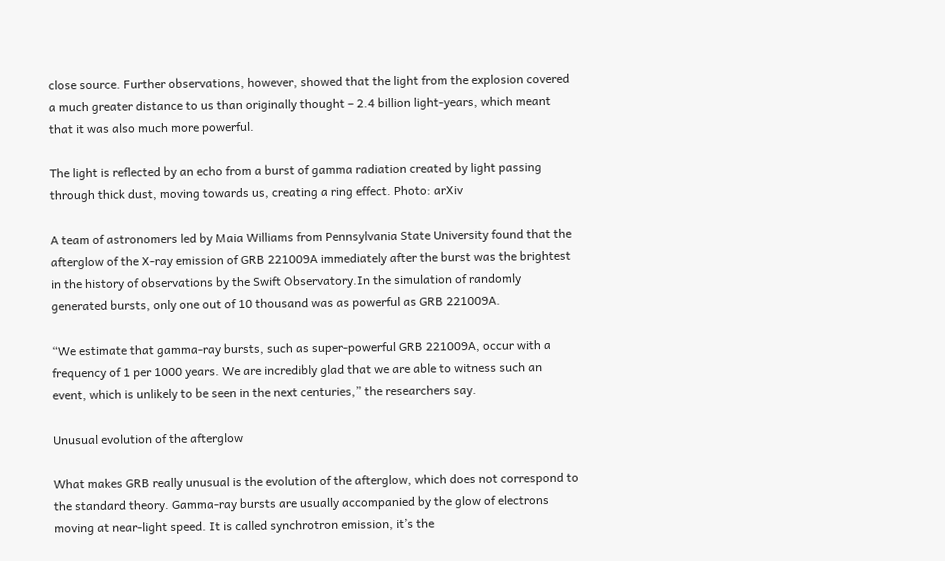close source. Further observations, however, showed that the light from the explosion covered a much greater distance to us than originally thought – 2.4 billion light-years, which meant that it was also much more powerful.

The light is reflected by an echo from a burst of gamma radiation created by light passing through thick dust, moving towards us, creating a ring effect. Photo: arXiv

A team of astronomers led by Maia Williams from Pennsylvania State University found that the afterglow of the X-ray emission of GRB 221009A immediately after the burst was the brightest in the history of observations by the Swift Observatory.In the simulation of randomly generated bursts, only one out of 10 thousand was as powerful as GRB 221009A.

“We estimate that gamma-ray bursts, such as super-powerful GRB 221009A, occur with a frequency of 1 per 1000 years. We are incredibly glad that we are able to witness such an event, which is unlikely to be seen in the next centuries,” the researchers say.

Unusual evolution of the afterglow

What makes GRB really unusual is the evolution of the afterglow, which does not correspond to the standard theory. Gamma-ray bursts are usually accompanied by the glow of electrons moving at near-light speed. It is called synchrotron emission, it’s the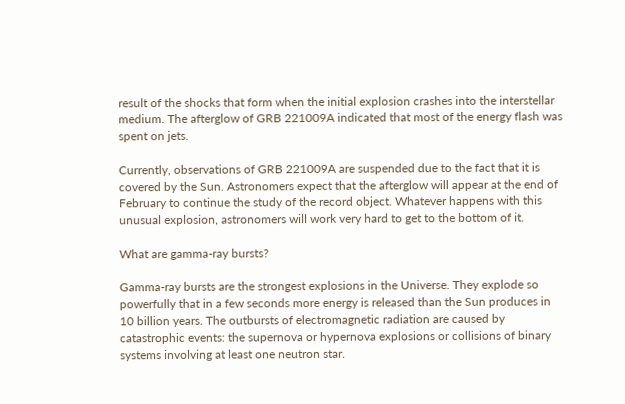result of the shocks that form when the initial explosion crashes into the interstellar medium. The afterglow of GRB 221009A indicated that most of the energy flash was spent on jets.

Currently, observations of GRB 221009A are suspended due to the fact that it is covered by the Sun. Astronomers expect that the afterglow will appear at the end of February to continue the study of the record object. Whatever happens with this unusual explosion, astronomers will work very hard to get to the bottom of it.

What are gamma-ray bursts?

Gamma-ray bursts are the strongest explosions in the Universe. They explode so powerfully that in a few seconds more energy is released than the Sun produces in 10 billion years. The outbursts of electromagnetic radiation are caused by catastrophic events: the supernova or hypernova explosions or collisions of binary systems involving at least one neutron star.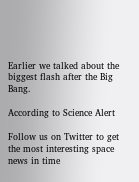Earlier we talked about the biggest flash after the Big Bang.

According to Science Alert

Follow us on Twitter to get the most interesting space news in time